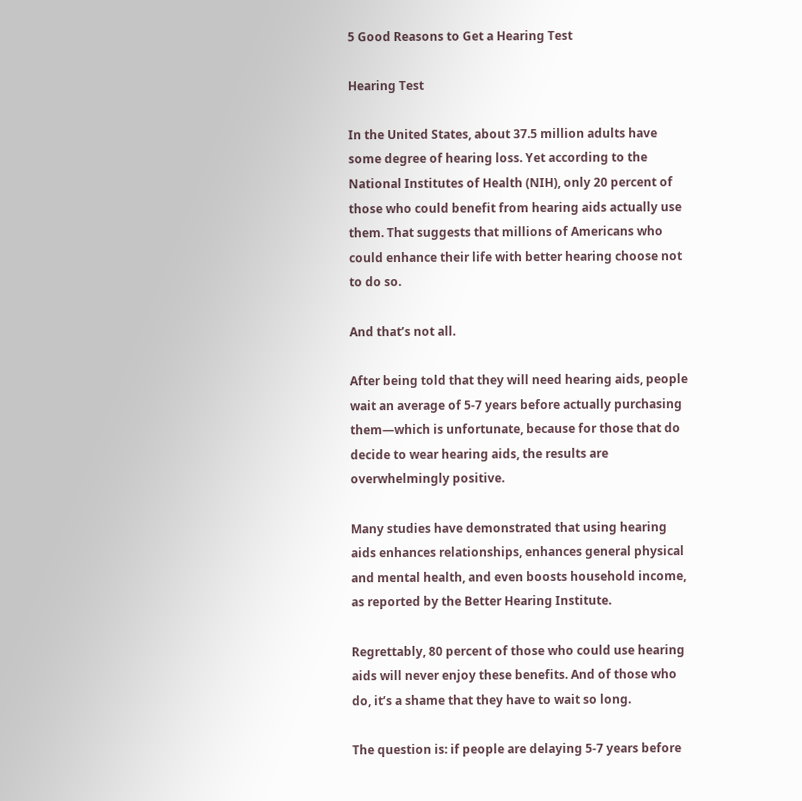5 Good Reasons to Get a Hearing Test

Hearing Test

In the United States, about 37.5 million adults have some degree of hearing loss. Yet according to the National Institutes of Health (NIH), only 20 percent of those who could benefit from hearing aids actually use them. That suggests that millions of Americans who could enhance their life with better hearing choose not to do so.

And that’s not all.

After being told that they will need hearing aids, people wait an average of 5-7 years before actually purchasing them—which is unfortunate, because for those that do decide to wear hearing aids, the results are overwhelmingly positive.

Many studies have demonstrated that using hearing aids enhances relationships, enhances general physical and mental health, and even boosts household income, as reported by the Better Hearing Institute.

Regrettably, 80 percent of those who could use hearing aids will never enjoy these benefits. And of those who do, it’s a shame that they have to wait so long.

The question is: if people are delaying 5-7 years before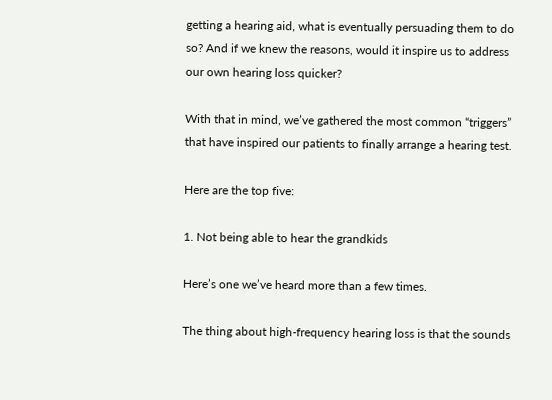getting a hearing aid, what is eventually persuading them to do so? And if we knew the reasons, would it inspire us to address our own hearing loss quicker?

With that in mind, we’ve gathered the most common “triggers” that have inspired our patients to finally arrange a hearing test.

Here are the top five:

1. Not being able to hear the grandkids

Here’s one we’ve heard more than a few times.

The thing about high-frequency hearing loss is that the sounds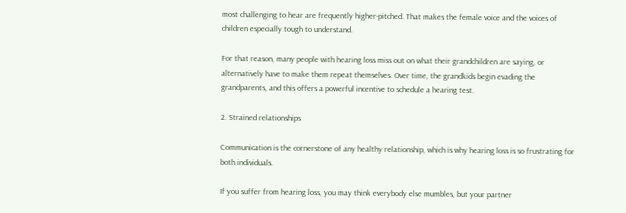most challenging to hear are frequently higher-pitched. That makes the female voice and the voices of children especially tough to understand.

For that reason, many people with hearing loss miss out on what their grandchildren are saying, or alternatively have to make them repeat themselves. Over time, the grandkids begin evading the grandparents, and this offers a powerful incentive to schedule a hearing test.

2. Strained relationships

Communication is the cornerstone of any healthy relationship, which is why hearing loss is so frustrating for both individuals.

If you suffer from hearing loss, you may think everybody else mumbles, but your partner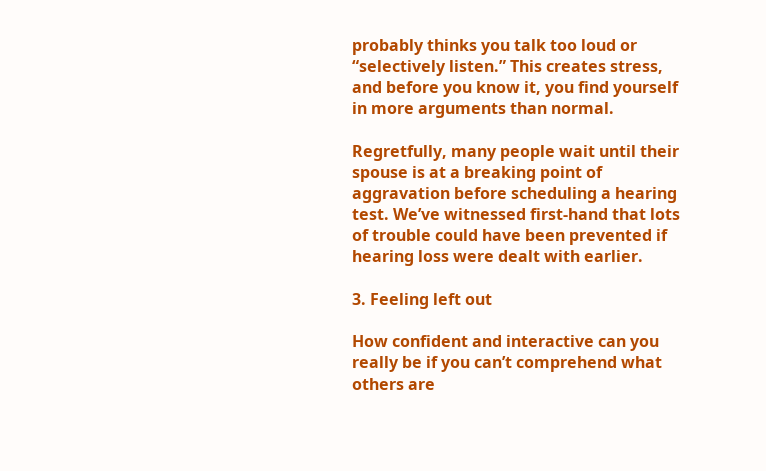probably thinks you talk too loud or “selectively listen.” This creates stress, and before you know it, you find yourself in more arguments than normal.

Regretfully, many people wait until their spouse is at a breaking point of aggravation before scheduling a hearing test. We’ve witnessed first-hand that lots of trouble could have been prevented if hearing loss were dealt with earlier.

3. Feeling left out

How confident and interactive can you really be if you can’t comprehend what others are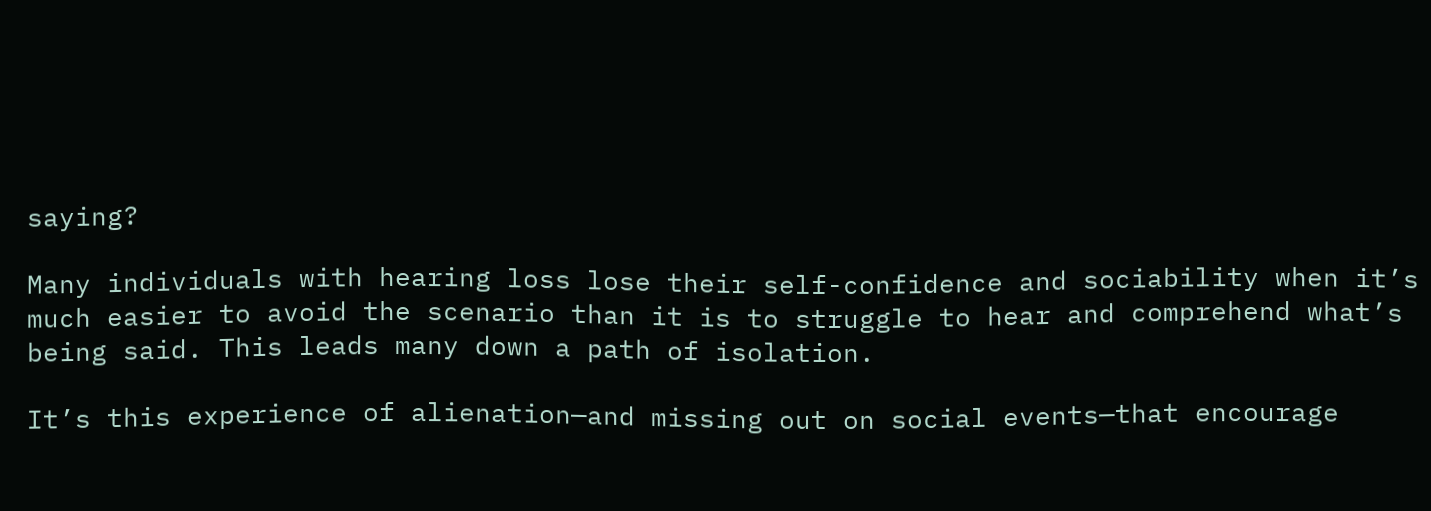saying?

Many individuals with hearing loss lose their self-confidence and sociability when it’s much easier to avoid the scenario than it is to struggle to hear and comprehend what’s being said. This leads many down a path of isolation.

It’s this experience of alienation—and missing out on social events—that encourage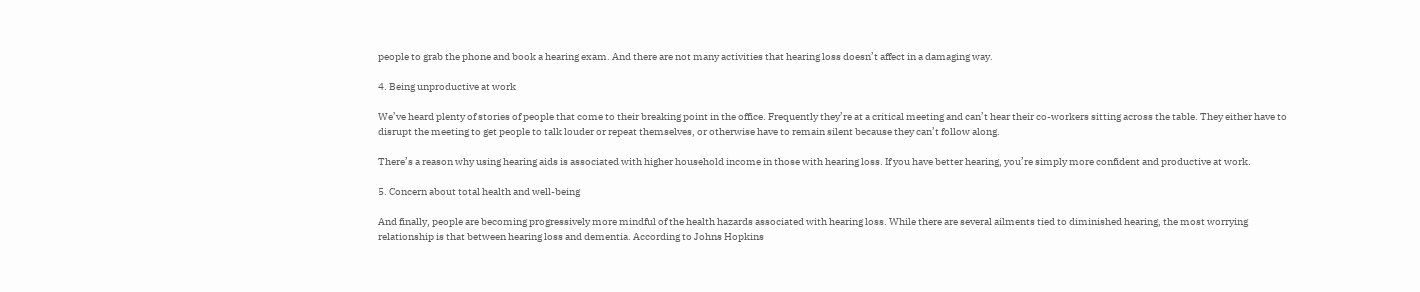people to grab the phone and book a hearing exam. And there are not many activities that hearing loss doesn’t affect in a damaging way.

4. Being unproductive at work

We’ve heard plenty of stories of people that come to their breaking point in the office. Frequently they’re at a critical meeting and can’t hear their co-workers sitting across the table. They either have to disrupt the meeting to get people to talk louder or repeat themselves, or otherwise have to remain silent because they can’t follow along.

There’s a reason why using hearing aids is associated with higher household income in those with hearing loss. If you have better hearing, you’re simply more confident and productive at work.

5. Concern about total health and well-being

And finally, people are becoming progressively more mindful of the health hazards associated with hearing loss. While there are several ailments tied to diminished hearing, the most worrying relationship is that between hearing loss and dementia. According to Johns Hopkins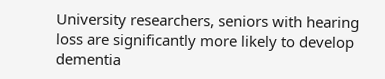University researchers, seniors with hearing loss are significantly more likely to develop dementia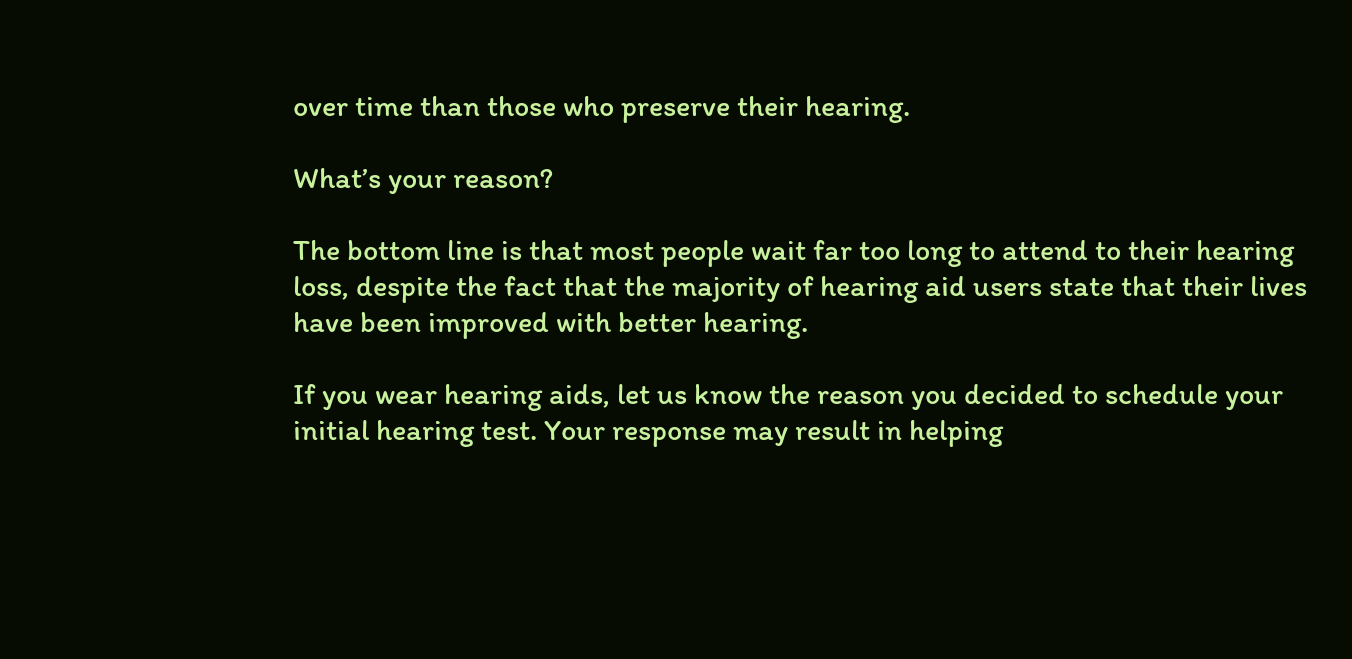over time than those who preserve their hearing.

What’s your reason?

The bottom line is that most people wait far too long to attend to their hearing loss, despite the fact that the majority of hearing aid users state that their lives have been improved with better hearing.

If you wear hearing aids, let us know the reason you decided to schedule your initial hearing test. Your response may result in helping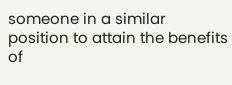someone in a similar position to attain the benefits of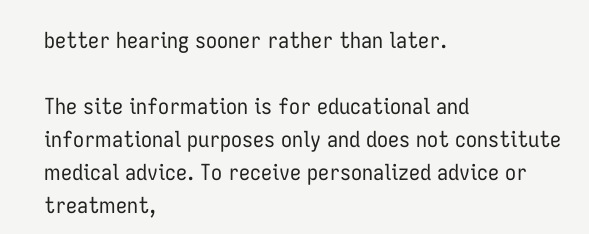better hearing sooner rather than later.

The site information is for educational and informational purposes only and does not constitute medical advice. To receive personalized advice or treatment,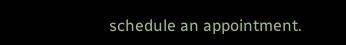schedule an appointment.